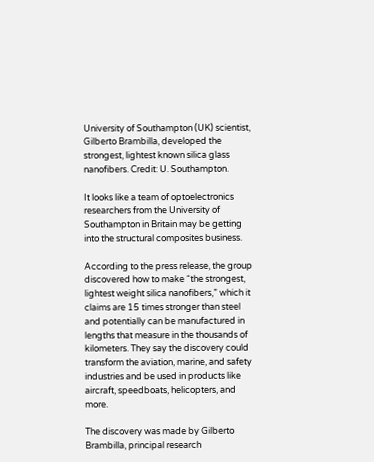University of Southampton (UK) scientist, Gilberto Brambilla, developed the strongest, lightest known silica glass nanofibers. Credit: U. Southampton.

It looks like a team of optoelectronics researchers from the University of Southampton in Britain may be getting into the structural composites business.

According to the press release, the group discovered how to make “the strongest, lightest weight silica nanofibers,” which it claims are 15 times stronger than steel and potentially can be manufactured in lengths that measure in the thousands of kilometers. They say the discovery could transform the aviation, marine, and safety industries and be used in products like aircraft, speedboats, helicopters, and more.

The discovery was made by Gilberto Brambilla, principal research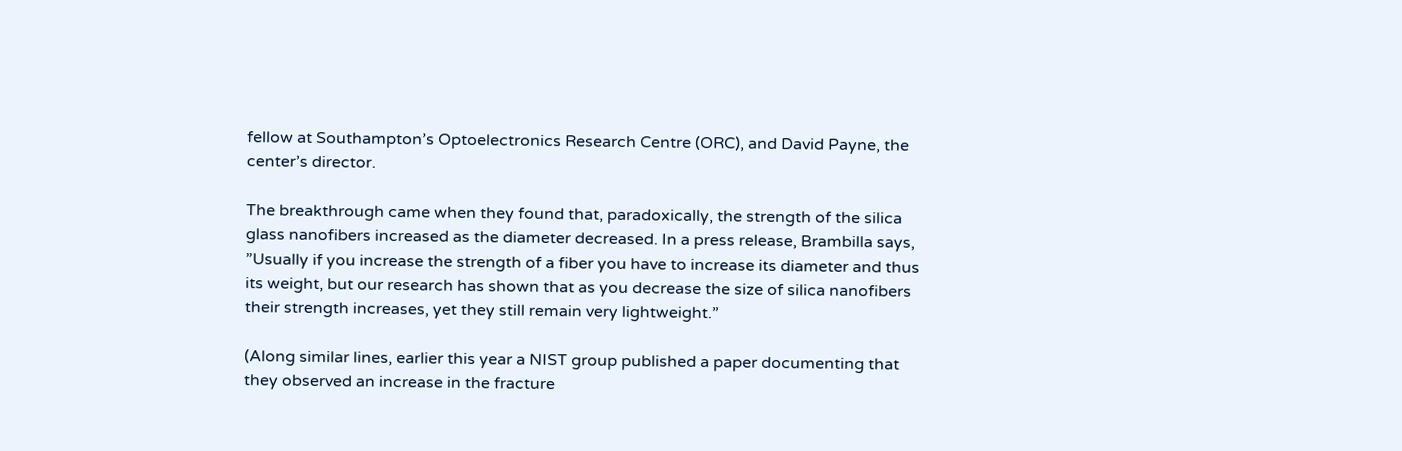fellow at Southampton’s Optoelectronics Research Centre (ORC), and David Payne, the center’s director.

The breakthrough came when they found that, paradoxically, the strength of the silica glass nanofibers increased as the diameter decreased. In a press release, Brambilla says,
”Usually if you increase the strength of a fiber you have to increase its diameter and thus its weight, but our research has shown that as you decrease the size of silica nanofibers their strength increases, yet they still remain very lightweight.”

(Along similar lines, earlier this year a NIST group published a paper documenting that they observed an increase in the fracture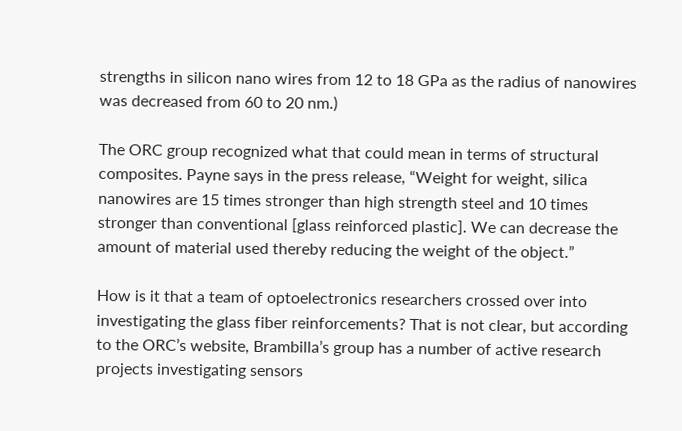strengths in silicon nano wires from 12 to 18 GPa as the radius of nanowires was decreased from 60 to 20 nm.)

The ORC group recognized what that could mean in terms of structural composites. Payne says in the press release, “Weight for weight, silica nanowires are 15 times stronger than high strength steel and 10 times stronger than conventional [glass reinforced plastic]. We can decrease the amount of material used thereby reducing the weight of the object.”

How is it that a team of optoelectronics researchers crossed over into investigating the glass fiber reinforcements? That is not clear, but according to the ORC’s website, Brambilla’s group has a number of active research projects investigating sensors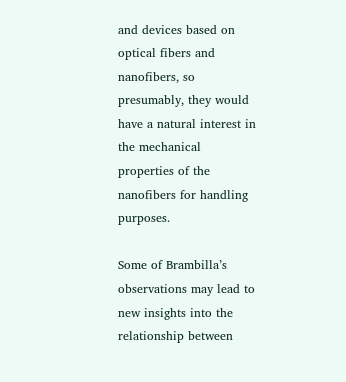and devices based on optical fibers and nanofibers, so presumably, they would have a natural interest in the mechanical properties of the nanofibers for handling purposes.

Some of Brambilla’s observations may lead to new insights into the relationship between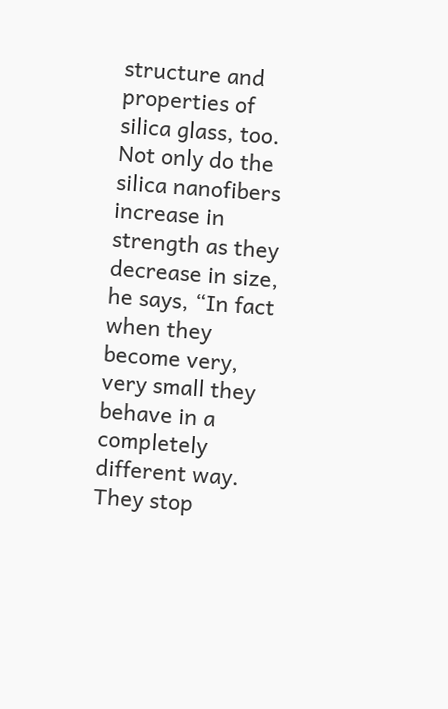structure and properties of silica glass, too. Not only do the silica nanofibers increase in strength as they decrease in size, he says, “In fact when they become very, very small they behave in a completely different way. They stop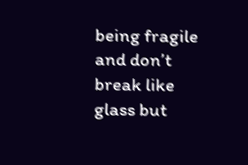being fragile and don’t break like glass but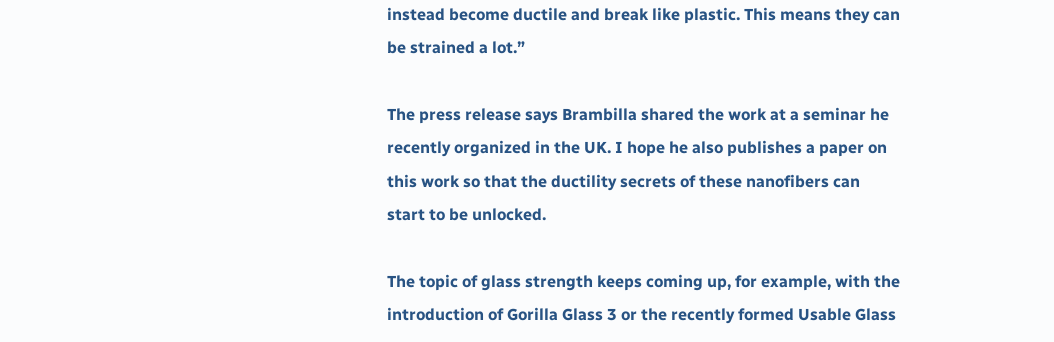instead become ductile and break like plastic. This means they can be strained a lot.”

The press release says Brambilla shared the work at a seminar he recently organized in the UK. I hope he also publishes a paper on this work so that the ductility secrets of these nanofibers can start to be unlocked.

The topic of glass strength keeps coming up, for example, with the introduction of Gorilla Glass 3 or the recently formed Usable Glass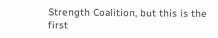Strength Coalition, but this is the first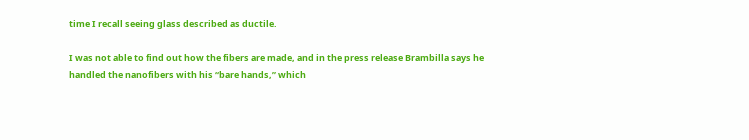time I recall seeing glass described as ductile.

I was not able to find out how the fibers are made, and in the press release Brambilla says he handled the nanofibers with his “bare hands,” which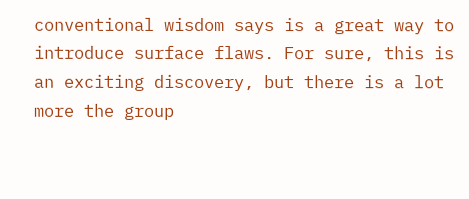conventional wisdom says is a great way to introduce surface flaws. For sure, this is an exciting discovery, but there is a lot more the group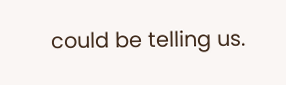could be telling us.